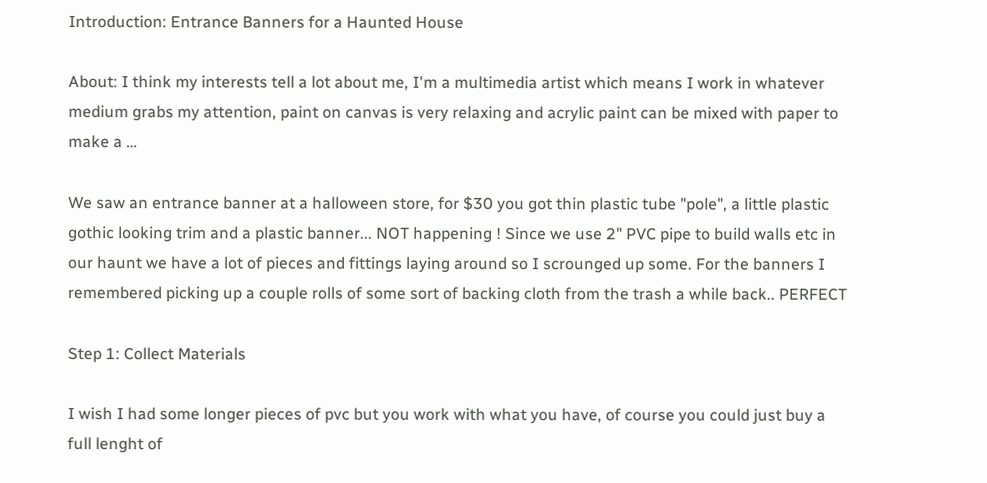Introduction: Entrance Banners for a Haunted House

About: I think my interests tell a lot about me, I'm a multimedia artist which means I work in whatever medium grabs my attention, paint on canvas is very relaxing and acrylic paint can be mixed with paper to make a …

We saw an entrance banner at a halloween store, for $30 you got thin plastic tube "pole", a little plastic gothic looking trim and a plastic banner... NOT happening ! Since we use 2" PVC pipe to build walls etc in our haunt we have a lot of pieces and fittings laying around so I scrounged up some. For the banners I remembered picking up a couple rolls of some sort of backing cloth from the trash a while back.. PERFECT

Step 1: Collect Materials

I wish I had some longer pieces of pvc but you work with what you have, of course you could just buy a full lenght of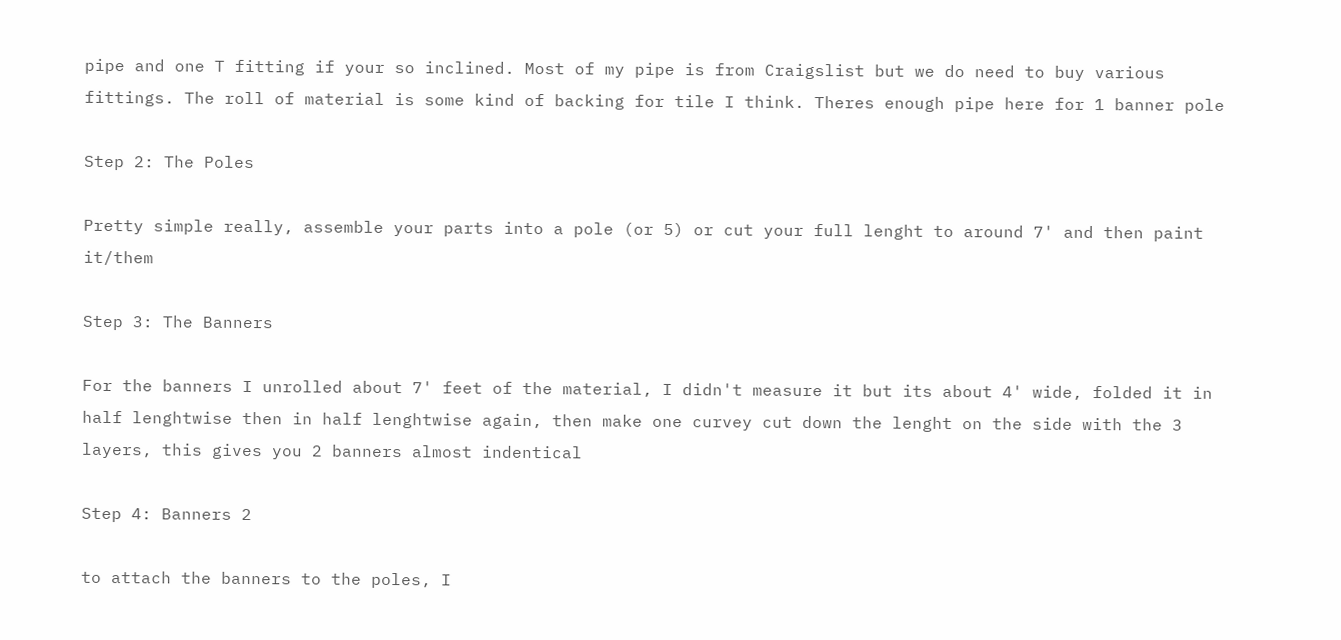pipe and one T fitting if your so inclined. Most of my pipe is from Craigslist but we do need to buy various fittings. The roll of material is some kind of backing for tile I think. Theres enough pipe here for 1 banner pole

Step 2: The Poles

Pretty simple really, assemble your parts into a pole (or 5) or cut your full lenght to around 7' and then paint it/them

Step 3: The Banners

For the banners I unrolled about 7' feet of the material, I didn't measure it but its about 4' wide, folded it in half lenghtwise then in half lenghtwise again, then make one curvey cut down the lenght on the side with the 3 layers, this gives you 2 banners almost indentical

Step 4: Banners 2

to attach the banners to the poles, I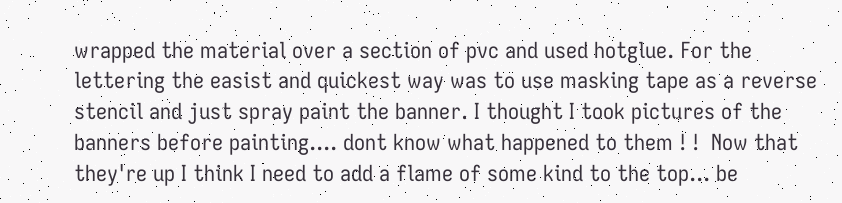wrapped the material over a section of pvc and used hotglue. For the lettering the easist and quickest way was to use masking tape as a reverse stencil and just spray paint the banner. I thought I took pictures of the banners before painting.... dont know what happened to them ! !  Now that they're up I think I need to add a flame of some kind to the top... be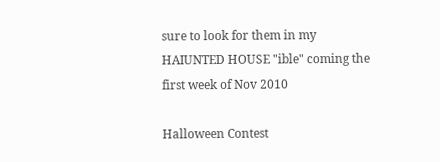sure to look for them in my HAIUNTED HOUSE "ible" coming the first week of Nov 2010

Halloween Contest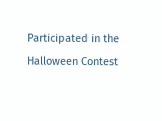Participated in the
Halloween Contest